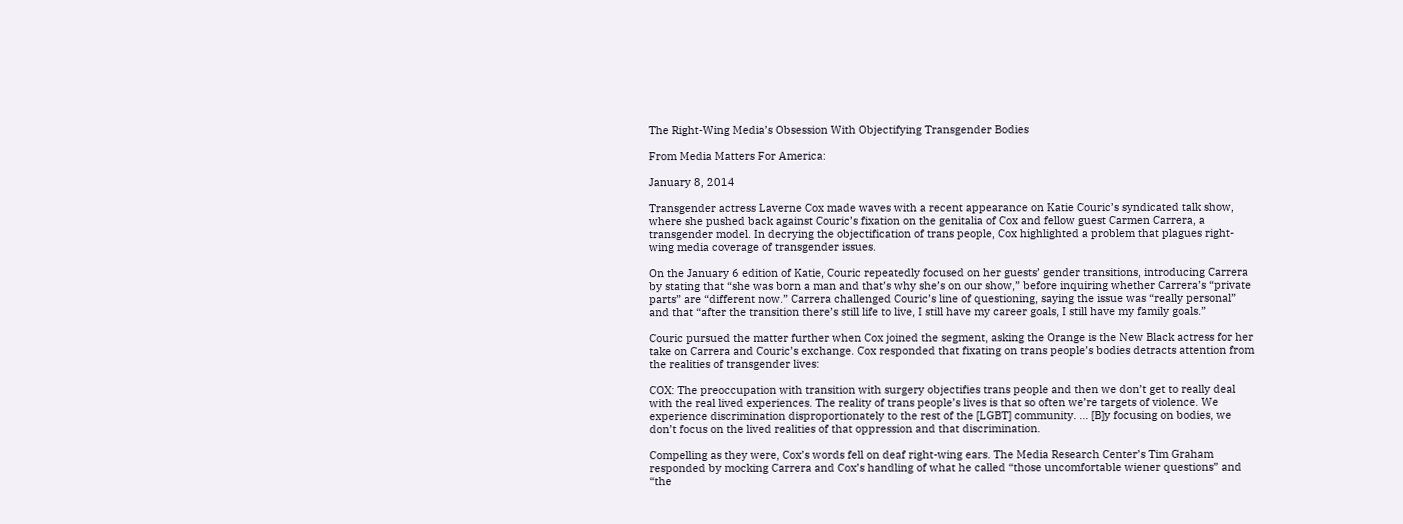The Right-Wing Media’s Obsession With Objectifying Transgender Bodies

From Media Matters For America:

January 8, 2014

Transgender actress Laverne Cox made waves with a recent appearance on Katie Couric’s syndicated talk show, where she pushed back against Couric’s fixation on the genitalia of Cox and fellow guest Carmen Carrera, a transgender model. In decrying the objectification of trans people, Cox highlighted a problem that plagues right-wing media coverage of transgender issues.

On the January 6 edition of Katie, Couric repeatedly focused on her guests’ gender transitions, introducing Carrera by stating that “she was born a man and that’s why she’s on our show,” before inquiring whether Carrera’s “private parts” are “different now.” Carrera challenged Couric’s line of questioning, saying the issue was “really personal” and that “after the transition there’s still life to live, I still have my career goals, I still have my family goals.”

Couric pursued the matter further when Cox joined the segment, asking the Orange is the New Black actress for her take on Carrera and Couric’s exchange. Cox responded that fixating on trans people’s bodies detracts attention from the realities of transgender lives:

COX: The preoccupation with transition with surgery objectifies trans people and then we don’t get to really deal with the real lived experiences. The reality of trans people’s lives is that so often we’re targets of violence. We experience discrimination disproportionately to the rest of the [LGBT] community. … [B]y focusing on bodies, we don’t focus on the lived realities of that oppression and that discrimination.

Compelling as they were, Cox’s words fell on deaf right-wing ears. The Media Research Center’s Tim Graham responded by mocking Carrera and Cox’s handling of what he called “those uncomfortable wiener questions” and “the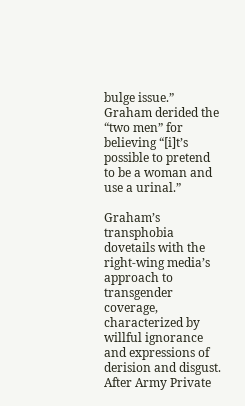bulge issue.” Graham derided the “two men” for believing “[i]t’s possible to pretend to be a woman and use a urinal.”

Graham’s transphobia dovetails with the right-wing media’s approach to transgender coverage, characterized by willful ignorance and expressions of derision and disgust. After Army Private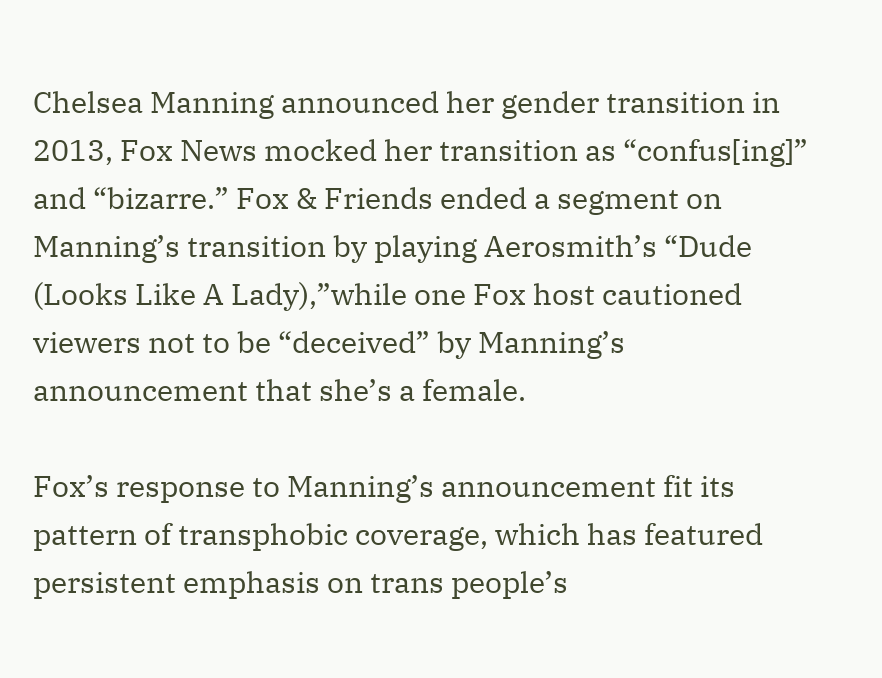Chelsea Manning announced her gender transition in 2013, Fox News mocked her transition as “confus[ing]” and “bizarre.” Fox & Friends ended a segment on Manning’s transition by playing Aerosmith’s “Dude (Looks Like A Lady),”while one Fox host cautioned viewers not to be “deceived” by Manning’s announcement that she’s a female.

Fox’s response to Manning’s announcement fit its pattern of transphobic coverage, which has featured persistent emphasis on trans people’s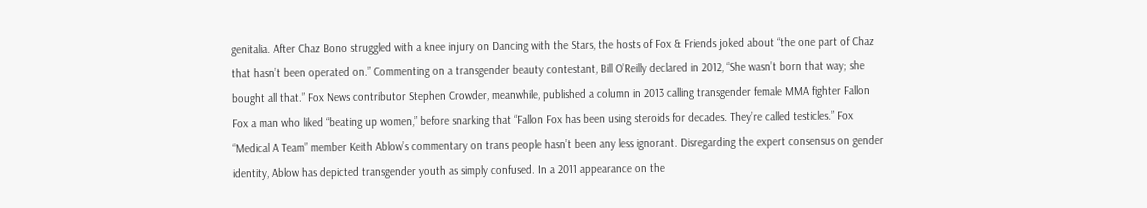genitalia. After Chaz Bono struggled with a knee injury on Dancing with the Stars, the hosts of Fox & Friends joked about “the one part of Chaz that hasn’t been operated on.” Commenting on a transgender beauty contestant, Bill O’Reilly declared in 2012, “She wasn’t born that way; she bought all that.” Fox News contributor Stephen Crowder, meanwhile, published a column in 2013 calling transgender female MMA fighter Fallon Fox a man who liked “beating up women,” before snarking that “Fallon Fox has been using steroids for decades. They’re called testicles.” Fox “Medical A Team” member Keith Ablow’s commentary on trans people hasn’t been any less ignorant. Disregarding the expert consensus on gender identity, Ablow has depicted transgender youth as simply confused. In a 2011 appearance on the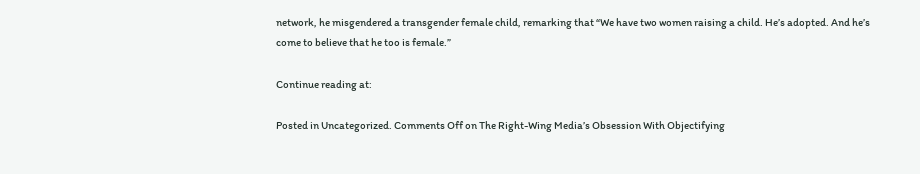network, he misgendered a transgender female child, remarking that “We have two women raising a child. He’s adopted. And he’s come to believe that he too is female.”

Continue reading at:

Posted in Uncategorized. Comments Off on The Right-Wing Media’s Obsession With Objectifying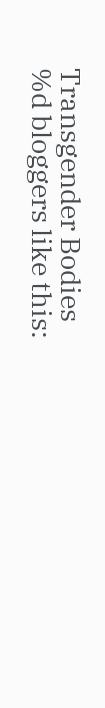Transgender Bodies
%d bloggers like this: